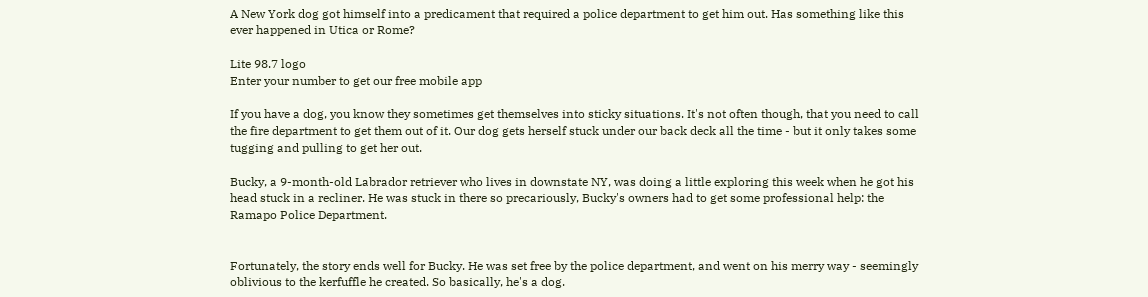A New York dog got himself into a predicament that required a police department to get him out. Has something like this ever happened in Utica or Rome?

Lite 98.7 logo
Enter your number to get our free mobile app

If you have a dog, you know they sometimes get themselves into sticky situations. It's not often though, that you need to call the fire department to get them out of it. Our dog gets herself stuck under our back deck all the time - but it only takes some tugging and pulling to get her out.

Bucky, a 9-month-old Labrador retriever who lives in downstate NY, was doing a little exploring this week when he got his head stuck in a recliner. He was stuck in there so precariously, Bucky's owners had to get some professional help: the Ramapo Police Department.


Fortunately, the story ends well for Bucky. He was set free by the police department, and went on his merry way - seemingly oblivious to the kerfuffle he created. So basically, he's a dog.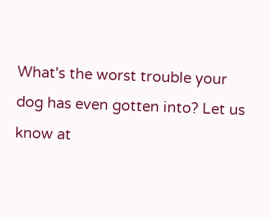What's the worst trouble your dog has even gotten into? Let us know at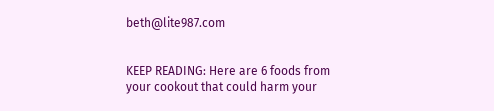beth@lite987.com


KEEP READING: Here are 6 foods from your cookout that could harm your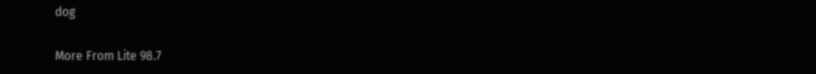dog

More From Lite 98.7